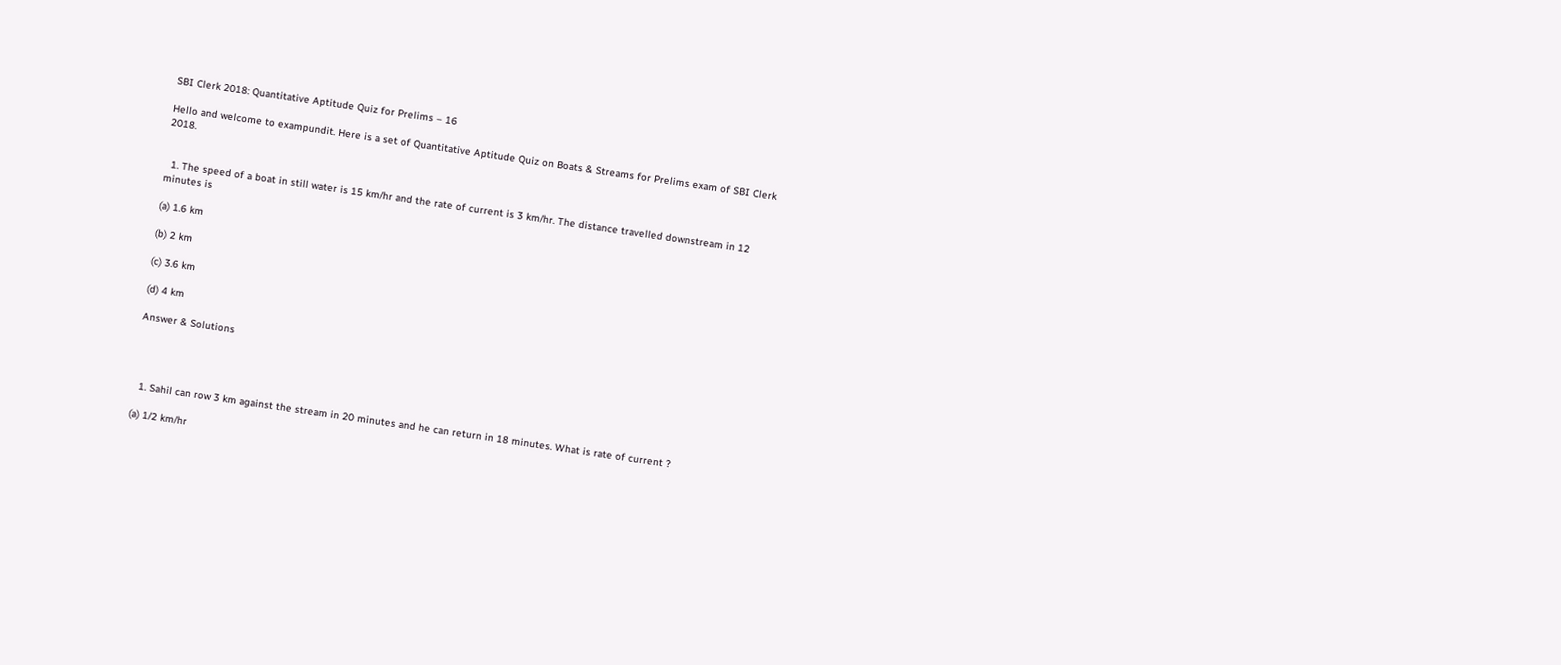SBI Clerk 2018: Quantitative Aptitude Quiz for Prelims – 16

Hello and welcome to exampundit. Here is a set of Quantitative Aptitude Quiz on Boats & Streams for Prelims exam of SBI Clerk 2018.


  1. The speed of a boat in still water is 15 km/hr and the rate of current is 3 km/hr. The distance travelled downstream in 12 minutes is

(a) 1.6 km

(b) 2 km

(c) 3.6 km

(d) 4 km

Answer & Solutions




  1. Sahil can row 3 km against the stream in 20 minutes and he can return in 18 minutes. What is rate of current ?

(a) 1/2 km/hr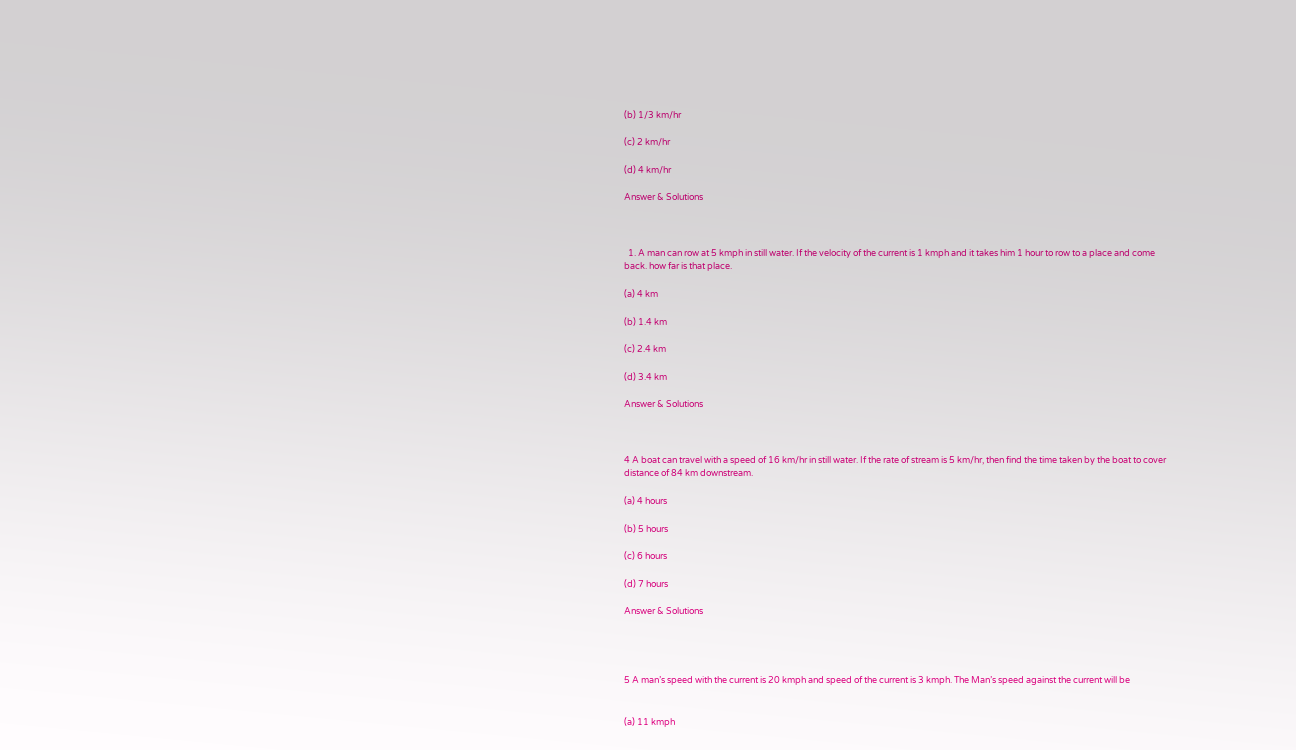(b) 1/3 km/hr

(c) 2 km/hr

(d) 4 km/hr

Answer & Solutions



  1. A man can row at 5 kmph in still water. If the velocity of the current is 1 kmph and it takes him 1 hour to row to a place and come back. how far is that place.

(a) 4 km

(b) 1.4 km

(c) 2.4 km

(d) 3.4 km

Answer & Solutions



4 A boat can travel with a speed of 16 km/hr in still water. If the rate of stream is 5 km/hr, then find the time taken by the boat to cover distance of 84 km downstream.

(a) 4 hours

(b) 5 hours

(c) 6 hours

(d) 7 hours

Answer & Solutions




5 A man’s speed with the current is 20 kmph and speed of the current is 3 kmph. The Man’s speed against the current will be


(a) 11 kmph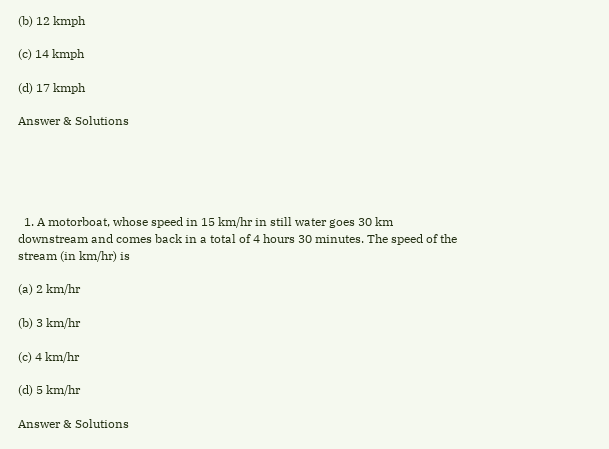(b) 12 kmph

(c) 14 kmph

(d) 17 kmph

Answer & Solutions





  1. A motorboat, whose speed in 15 km/hr in still water goes 30 km downstream and comes back in a total of 4 hours 30 minutes. The speed of the stream (in km/hr) is

(a) 2 km/hr

(b) 3 km/hr

(c) 4 km/hr

(d) 5 km/hr

Answer & Solutions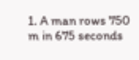1. A man rows 750 m in 675 seconds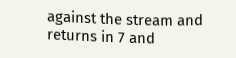against the stream and returns in 7 and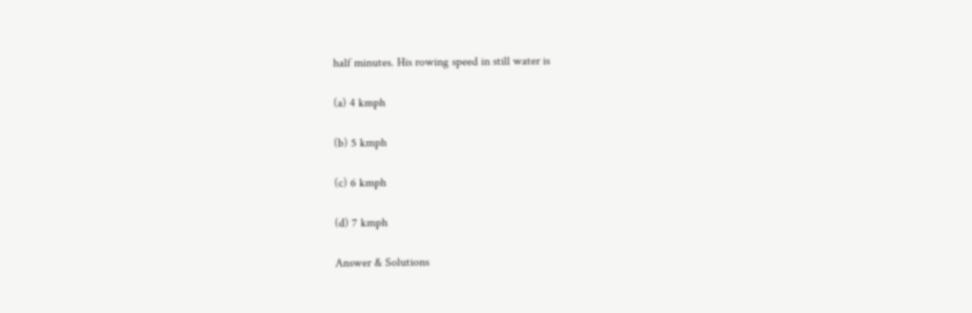half minutes. His rowing speed in still water is

(a) 4 kmph

(b) 5 kmph

(c) 6 kmph

(d) 7 kmph

Answer & Solutions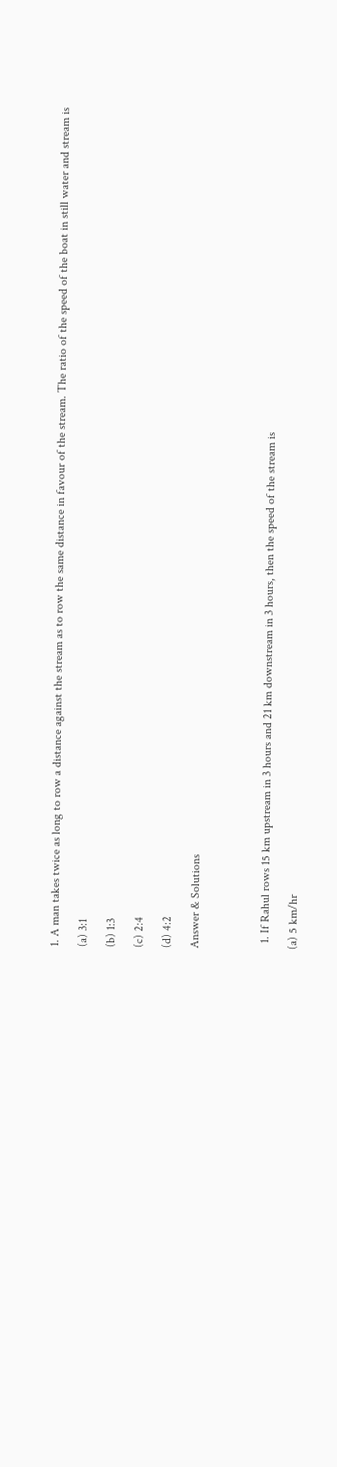1. A man takes twice as long to row a distance against the stream as to row the same distance in favour of the stream. The ratio of the speed of the boat in still water and stream is

(a) 3:1

(b) 1:3

(c) 2:4

(d) 4:2

Answer & Solutions




  1. If Rahul rows 15 km upstream in 3 hours and 21 km downstream in 3 hours, then the speed of the stream is

(a) 5 km/hr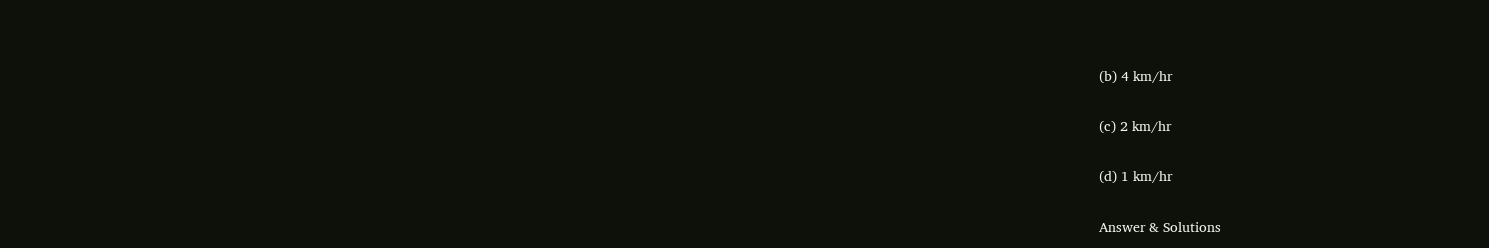(b) 4 km/hr

(c) 2 km/hr

(d) 1 km/hr

Answer & Solutions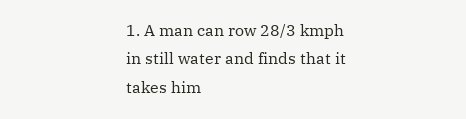1. A man can row 28/3 kmph in still water and finds that it takes him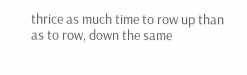thrice as much time to row up than as to row, down the same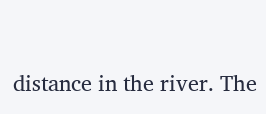distance in the river. The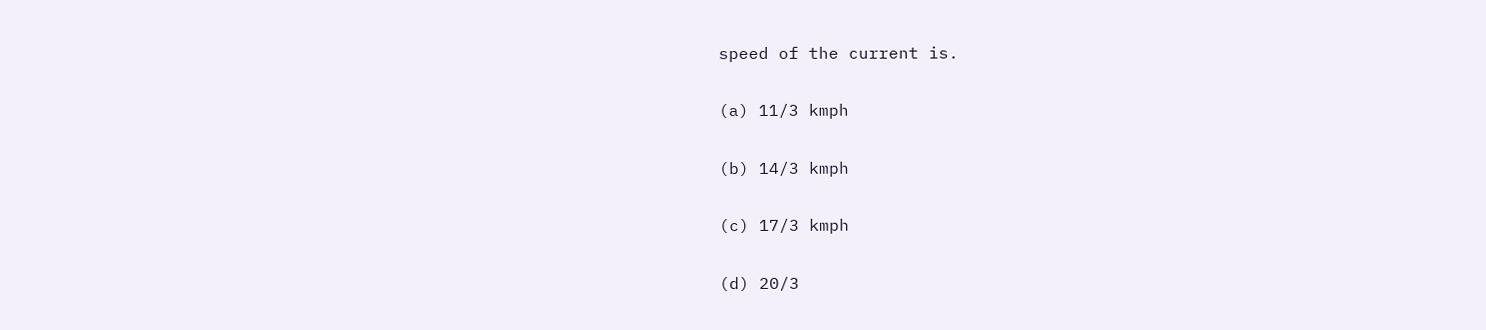speed of the current is.

(a) 11/3 kmph

(b) 14/3 kmph

(c) 17/3 kmph

(d) 20/3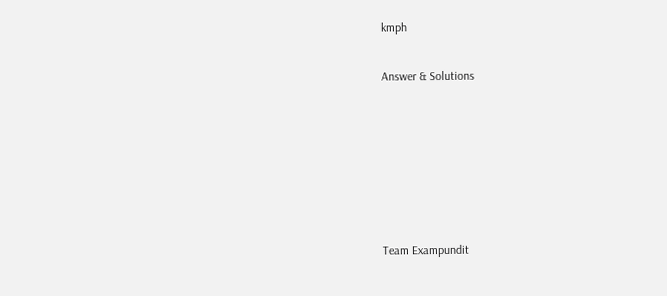kmph

Answer & Solutions






Team Exampundit